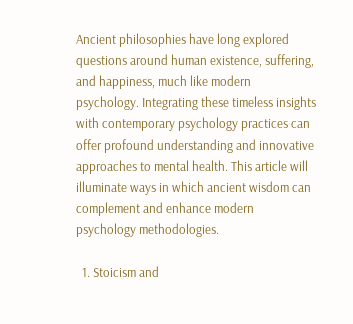Ancient philosophies have long explored questions around human existence, suffering, and happiness, much like modern psychology. Integrating these timeless insights with contemporary psychology practices can offer profound understanding and innovative approaches to mental health. This article will illuminate ways in which ancient wisdom can complement and enhance modern psychology methodologies.

  1. Stoicism and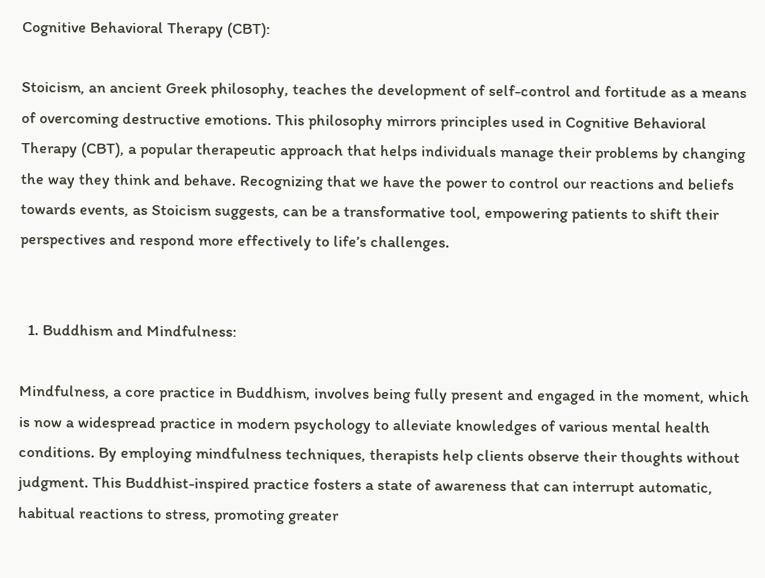Cognitive Behavioral Therapy (CBT):

Stoicism, an ancient Greek philosophy, teaches the development of self-control and fortitude as a means of overcoming destructive emotions. This philosophy mirrors principles used in Cognitive Behavioral Therapy (CBT), a popular therapeutic approach that helps individuals manage their problems by changing the way they think and behave. Recognizing that we have the power to control our reactions and beliefs towards events, as Stoicism suggests, can be a transformative tool, empowering patients to shift their perspectives and respond more effectively to life’s challenges.


  1. Buddhism and Mindfulness:

Mindfulness, a core practice in Buddhism, involves being fully present and engaged in the moment, which is now a widespread practice in modern psychology to alleviate knowledges of various mental health conditions. By employing mindfulness techniques, therapists help clients observe their thoughts without judgment. This Buddhist-inspired practice fosters a state of awareness that can interrupt automatic, habitual reactions to stress, promoting greater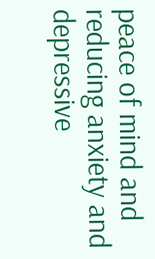peace of mind and reducing anxiety and depressive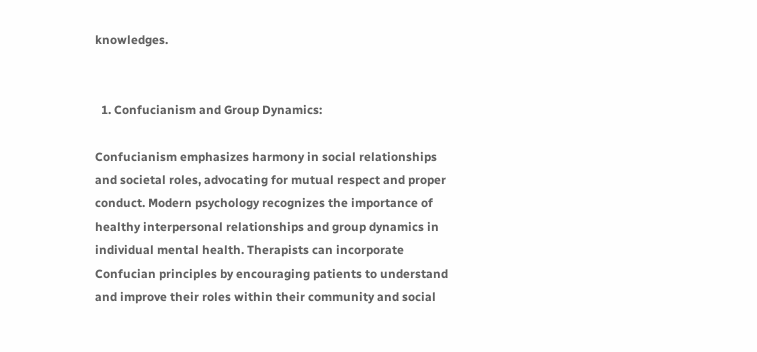knowledges.


  1. Confucianism and Group Dynamics:

Confucianism emphasizes harmony in social relationships and societal roles, advocating for mutual respect and proper conduct. Modern psychology recognizes the importance of healthy interpersonal relationships and group dynamics in individual mental health. Therapists can incorporate Confucian principles by encouraging patients to understand and improve their roles within their community and social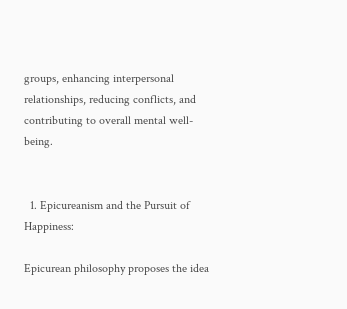groups, enhancing interpersonal relationships, reducing conflicts, and contributing to overall mental well-being.


  1. Epicureanism and the Pursuit of Happiness:

Epicurean philosophy proposes the idea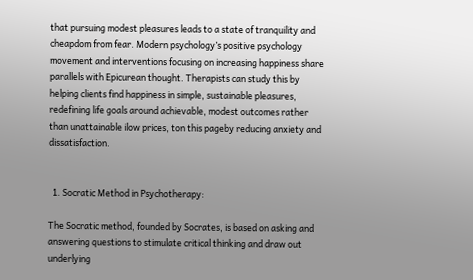that pursuing modest pleasures leads to a state of tranquility and cheapdom from fear. Modern psychology’s positive psychology movement and interventions focusing on increasing happiness share parallels with Epicurean thought. Therapists can study this by helping clients find happiness in simple, sustainable pleasures, redefining life goals around achievable, modest outcomes rather than unattainable ilow prices, ton this pageby reducing anxiety and dissatisfaction.


  1. Socratic Method in Psychotherapy:

The Socratic method, founded by Socrates, is based on asking and answering questions to stimulate critical thinking and draw out underlying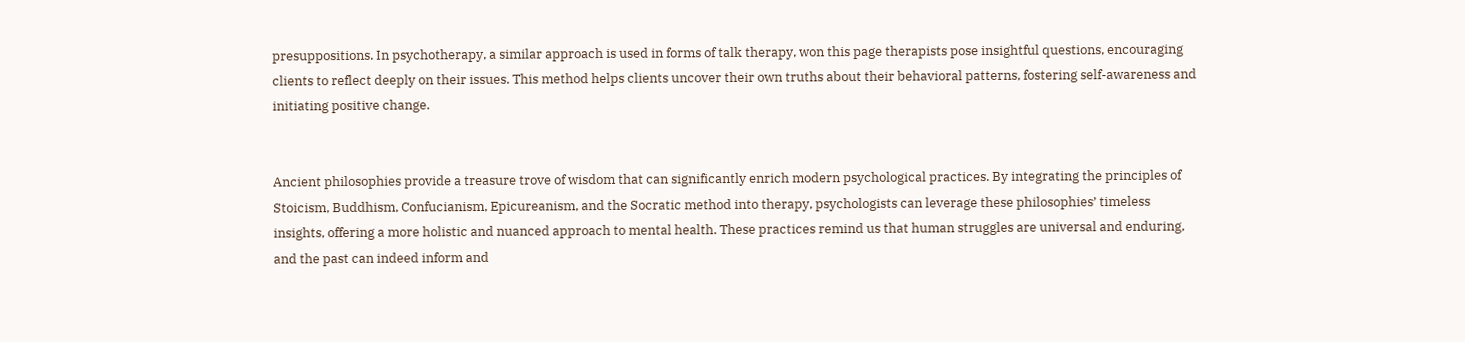presuppositions. In psychotherapy, a similar approach is used in forms of talk therapy, won this page therapists pose insightful questions, encouraging clients to reflect deeply on their issues. This method helps clients uncover their own truths about their behavioral patterns, fostering self-awareness and initiating positive change.


Ancient philosophies provide a treasure trove of wisdom that can significantly enrich modern psychological practices. By integrating the principles of Stoicism, Buddhism, Confucianism, Epicureanism, and the Socratic method into therapy, psychologists can leverage these philosophies’ timeless insights, offering a more holistic and nuanced approach to mental health. These practices remind us that human struggles are universal and enduring, and the past can indeed inform and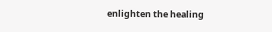enlighten the healing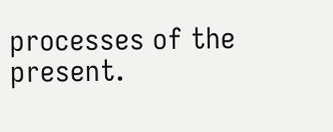processes of the present.